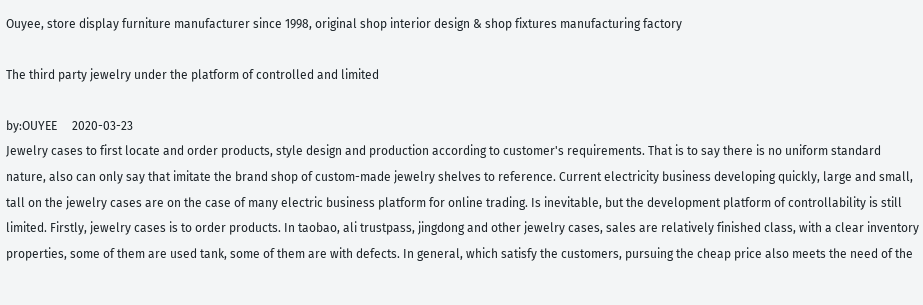Ouyee, store display furniture manufacturer since 1998, original shop interior design & shop fixtures manufacturing factory

The third party jewelry under the platform of controlled and limited

by:OUYEE     2020-03-23
Jewelry cases to first locate and order products, style design and production according to customer's requirements. That is to say there is no uniform standard nature, also can only say that imitate the brand shop of custom-made jewelry shelves to reference. Current electricity business developing quickly, large and small, tall on the jewelry cases are on the case of many electric business platform for online trading. Is inevitable, but the development platform of controllability is still limited. Firstly, jewelry cases is to order products. In taobao, ali trustpass, jingdong and other jewelry cases, sales are relatively finished class, with a clear inventory properties, some of them are used tank, some of them are with defects. In general, which satisfy the customers, pursuing the cheap price also meets the need of the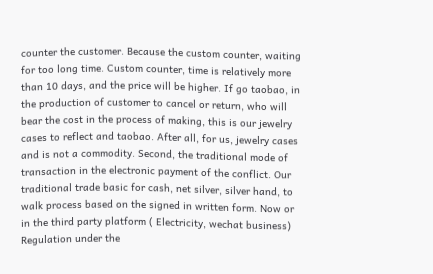counter the customer. Because the custom counter, waiting for too long time. Custom counter, time is relatively more than 10 days, and the price will be higher. If go taobao, in the production of customer to cancel or return, who will bear the cost in the process of making, this is our jewelry cases to reflect and taobao. After all, for us, jewelry cases and is not a commodity. Second, the traditional mode of transaction in the electronic payment of the conflict. Our traditional trade basic for cash, net silver, silver hand, to walk process based on the signed in written form. Now or in the third party platform ( Electricity, wechat business) Regulation under the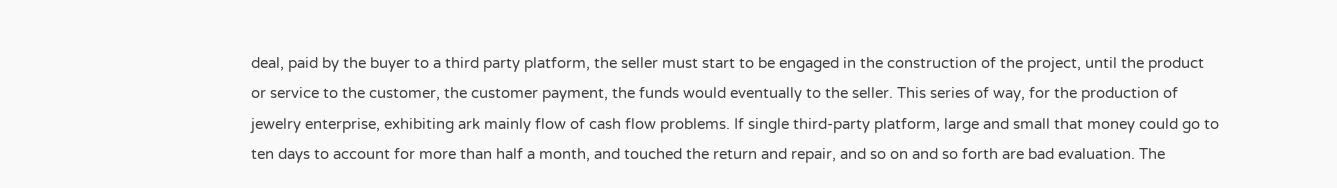deal, paid by the buyer to a third party platform, the seller must start to be engaged in the construction of the project, until the product or service to the customer, the customer payment, the funds would eventually to the seller. This series of way, for the production of jewelry enterprise, exhibiting ark mainly flow of cash flow problems. If single third-party platform, large and small that money could go to ten days to account for more than half a month, and touched the return and repair, and so on and so forth are bad evaluation. The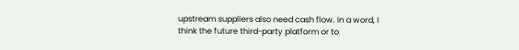upstream suppliers also need cash flow. In a word, I think the future third-party platform or to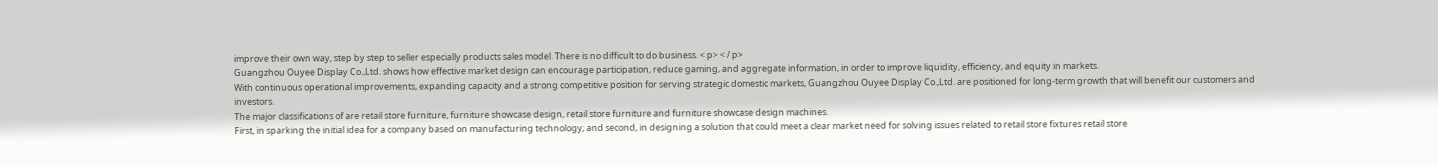improve their own way, step by step to seller especially products sales model. There is no difficult to do business. < p> < / p>
Guangzhou Ouyee Display Co.,Ltd. shows how effective market design can encourage participation, reduce gaming, and aggregate information, in order to improve liquidity, efficiency, and equity in markets.
With continuous operational improvements, expanding capacity and a strong competitive position for serving strategic domestic markets, Guangzhou Ouyee Display Co.,Ltd. are positioned for long-term growth that will benefit our customers and investors.
The major classifications of are retail store furniture, furniture showcase design, retail store furniture and furniture showcase design machines.
First, in sparking the initial idea for a company based on manufacturing technology; and second, in designing a solution that could meet a clear market need for solving issues related to retail store fixtures retail store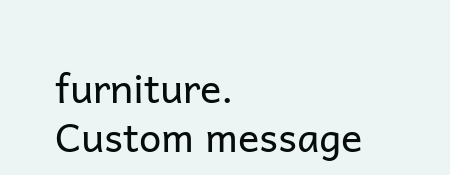furniture.
Custom message